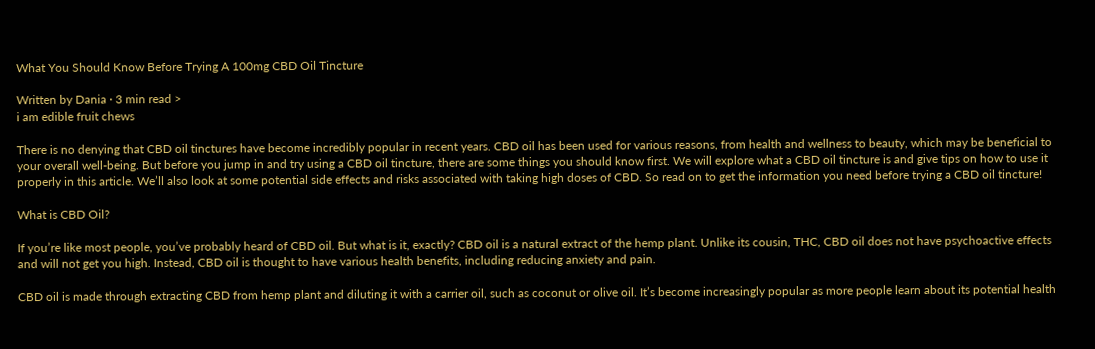What You Should Know Before Trying A 100mg CBD Oil Tincture

Written by Dania · 3 min read >
i am edible fruit chews

There is no denying that CBD oil tinctures have become incredibly popular in recent years. CBD oil has been used for various reasons, from health and wellness to beauty, which may be beneficial to your overall well-being. But before you jump in and try using a CBD oil tincture, there are some things you should know first. We will explore what a CBD oil tincture is and give tips on how to use it properly in this article. We’ll also look at some potential side effects and risks associated with taking high doses of CBD. So read on to get the information you need before trying a CBD oil tincture!

What is CBD Oil?

If you’re like most people, you’ve probably heard of CBD oil. But what is it, exactly? CBD oil is a natural extract of the hemp plant. Unlike its cousin, THC, CBD oil does not have psychoactive effects and will not get you high. Instead, CBD oil is thought to have various health benefits, including reducing anxiety and pain.

CBD oil is made through extracting CBD from hemp plant and diluting it with a carrier oil, such as coconut or olive oil. It’s become increasingly popular as more people learn about its potential health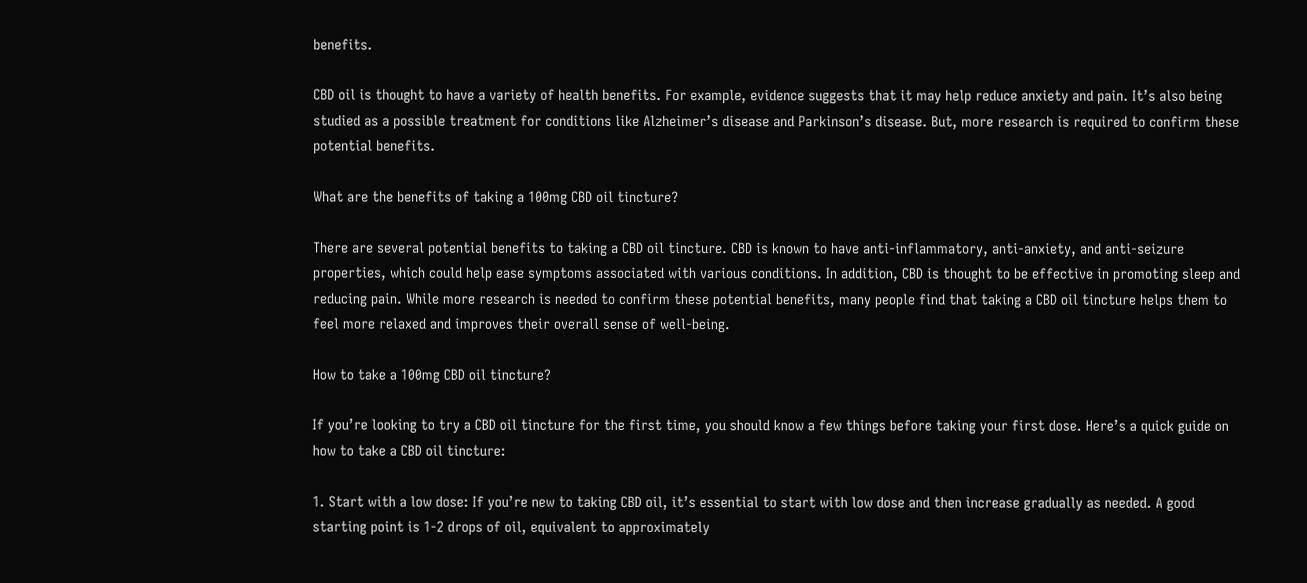benefits.

CBD oil is thought to have a variety of health benefits. For example, evidence suggests that it may help reduce anxiety and pain. It’s also being studied as a possible treatment for conditions like Alzheimer’s disease and Parkinson’s disease. But, more research is required to confirm these potential benefits.

What are the benefits of taking a 100mg CBD oil tincture?

There are several potential benefits to taking a CBD oil tincture. CBD is known to have anti-inflammatory, anti-anxiety, and anti-seizure properties, which could help ease symptoms associated with various conditions. In addition, CBD is thought to be effective in promoting sleep and reducing pain. While more research is needed to confirm these potential benefits, many people find that taking a CBD oil tincture helps them to feel more relaxed and improves their overall sense of well-being.

How to take a 100mg CBD oil tincture?

If you’re looking to try a CBD oil tincture for the first time, you should know a few things before taking your first dose. Here’s a quick guide on how to take a CBD oil tincture:

1. Start with a low dose: If you’re new to taking CBD oil, it’s essential to start with low dose and then increase gradually as needed. A good starting point is 1-2 drops of oil, equivalent to approximately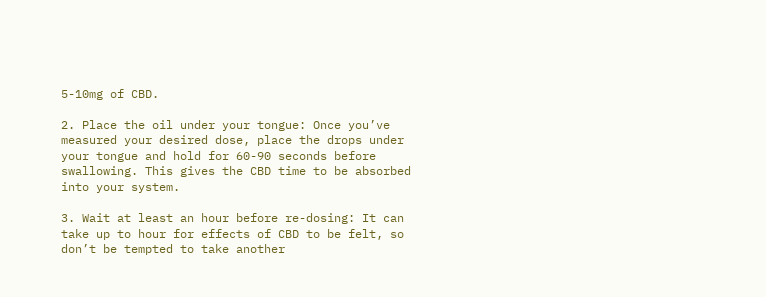5-10mg of CBD.

2. Place the oil under your tongue: Once you’ve measured your desired dose, place the drops under your tongue and hold for 60-90 seconds before swallowing. This gives the CBD time to be absorbed into your system.

3. Wait at least an hour before re-dosing: It can take up to hour for effects of CBD to be felt, so don’t be tempted to take another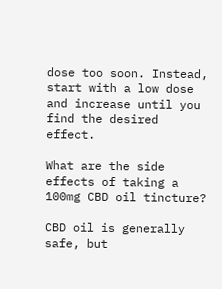dose too soon. Instead, start with a low dose and increase until you find the desired effect.

What are the side effects of taking a 100mg CBD oil tincture?

CBD oil is generally safe, but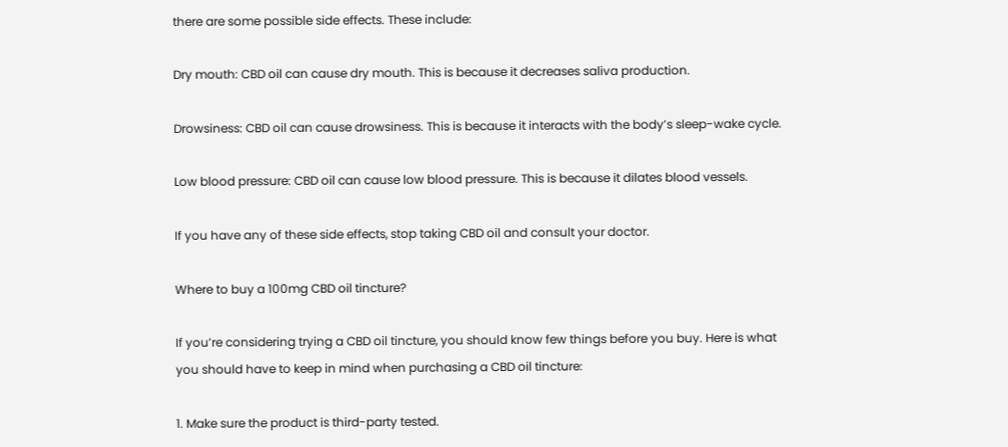there are some possible side effects. These include:

Dry mouth: CBD oil can cause dry mouth. This is because it decreases saliva production.

Drowsiness: CBD oil can cause drowsiness. This is because it interacts with the body’s sleep-wake cycle.

Low blood pressure: CBD oil can cause low blood pressure. This is because it dilates blood vessels.

If you have any of these side effects, stop taking CBD oil and consult your doctor.

Where to buy a 100mg CBD oil tincture?

If you’re considering trying a CBD oil tincture, you should know few things before you buy. Here is what you should have to keep in mind when purchasing a CBD oil tincture:

1. Make sure the product is third-party tested.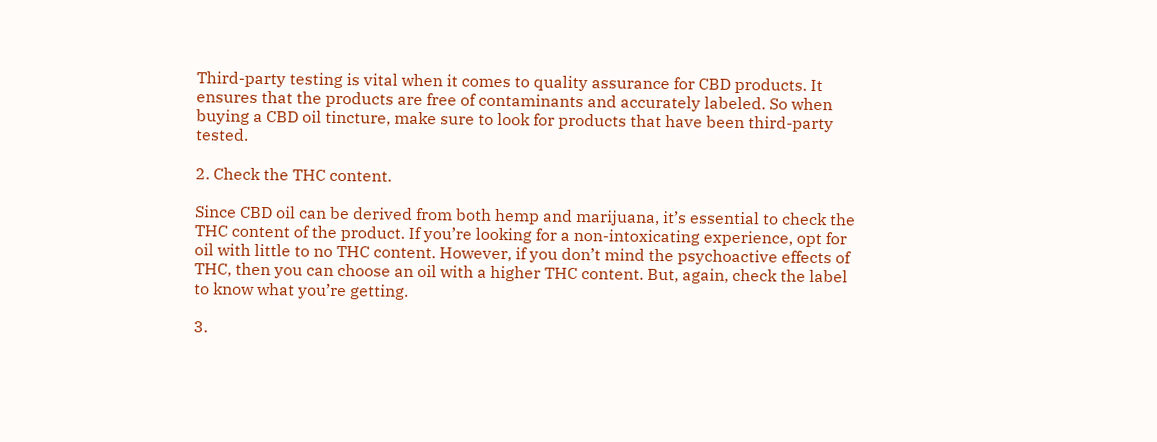Third-party testing is vital when it comes to quality assurance for CBD products. It ensures that the products are free of contaminants and accurately labeled. So when buying a CBD oil tincture, make sure to look for products that have been third-party tested.

2. Check the THC content.

Since CBD oil can be derived from both hemp and marijuana, it’s essential to check the THC content of the product. If you’re looking for a non-intoxicating experience, opt for oil with little to no THC content. However, if you don’t mind the psychoactive effects of THC, then you can choose an oil with a higher THC content. But, again, check the label to know what you’re getting.

3.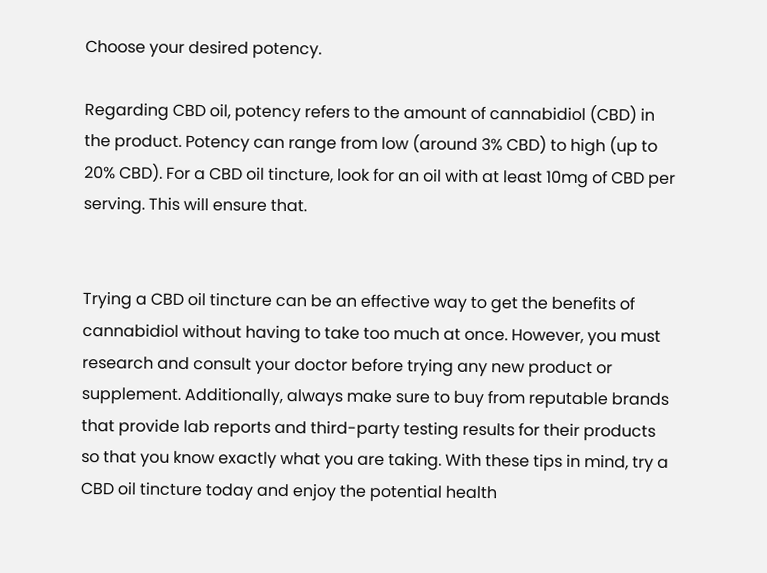Choose your desired potency.

Regarding CBD oil, potency refers to the amount of cannabidiol (CBD) in the product. Potency can range from low (around 3% CBD) to high (up to 20% CBD). For a CBD oil tincture, look for an oil with at least 10mg of CBD per serving. This will ensure that.


Trying a CBD oil tincture can be an effective way to get the benefits of cannabidiol without having to take too much at once. However, you must research and consult your doctor before trying any new product or supplement. Additionally, always make sure to buy from reputable brands that provide lab reports and third-party testing results for their products so that you know exactly what you are taking. With these tips in mind, try a CBD oil tincture today and enjoy the potential health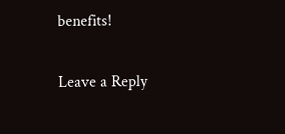benefits!

Leave a Reply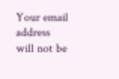Your email address will not be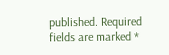published. Required fields are marked *